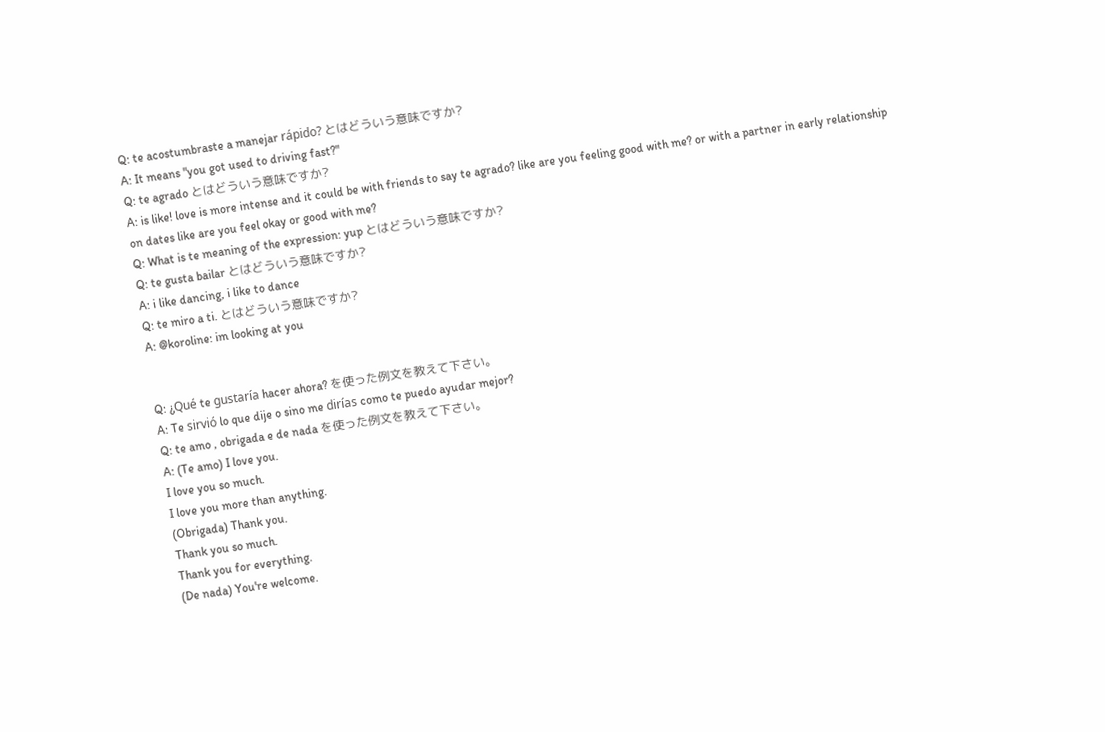Q: te acostumbraste a manejar rápido? とはどういう意味ですか?
A: It means "you got used to driving fast?"
Q: te agrado とはどういう意味ですか?
A: is like! love is more intense and it could be with friends to say te agrado? like are you feeling good with me? or with a partner in early relationship on dates like are you feel okay or good with me?
Q: What is te meaning of the expression: yup とはどういう意味ですか?
Q: te gusta bailar とはどういう意味ですか?
A: i like dancing, i like to dance
Q: te miro a ti. とはどういう意味ですか?
A: @koroline: im looking at you


Q: ¿Qué te gustaría hacer ahora? を使った例文を教えて下さい。
A: Te sirvió lo que dije o sino me dirías como te puedo ayudar mejor?
Q: te amo , obrigada e de nada を使った例文を教えて下さい。
A: (Te amo) I love you.
I love you so much.
I love you more than anything.
(Obrigada) Thank you.
Thank you so much.
Thank you for everything.
(De nada) You're welcome.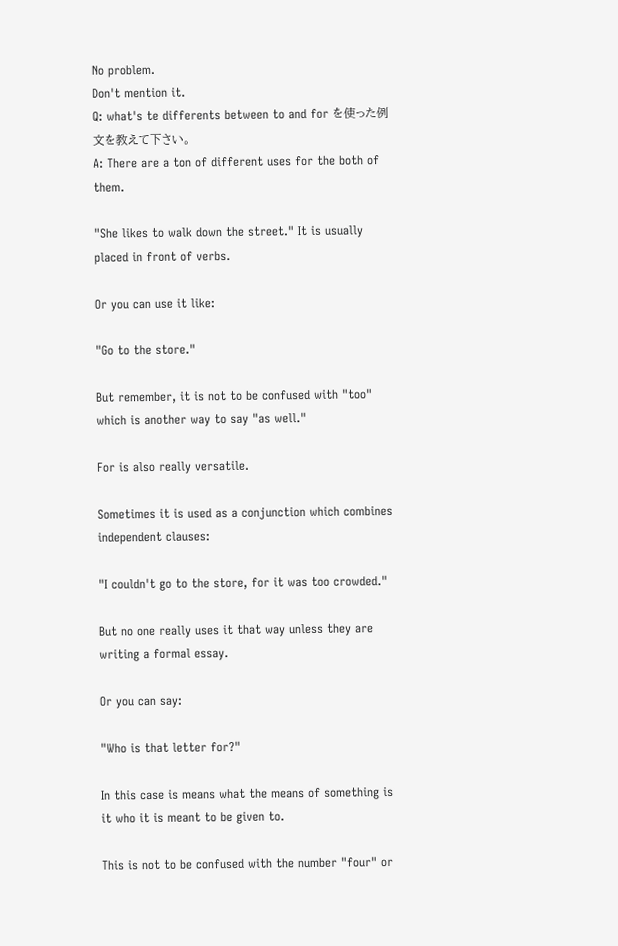No problem.
Don't mention it.
Q: what's te differents between to and for を使った例文を教えて下さい。
A: There are a ton of different uses for the both of them.

"She likes to walk down the street." It is usually placed in front of verbs.

Or you can use it like:

"Go to the store."

But remember, it is not to be confused with "too" which is another way to say "as well."

For is also really versatile.

Sometimes it is used as a conjunction which combines independent clauses:

"I couldn't go to the store, for it was too crowded."

But no one really uses it that way unless they are writing a formal essay.

Or you can say:

"Who is that letter for?"

In this case is means what the means of something is it who it is meant to be given to.

This is not to be confused with the number "four" or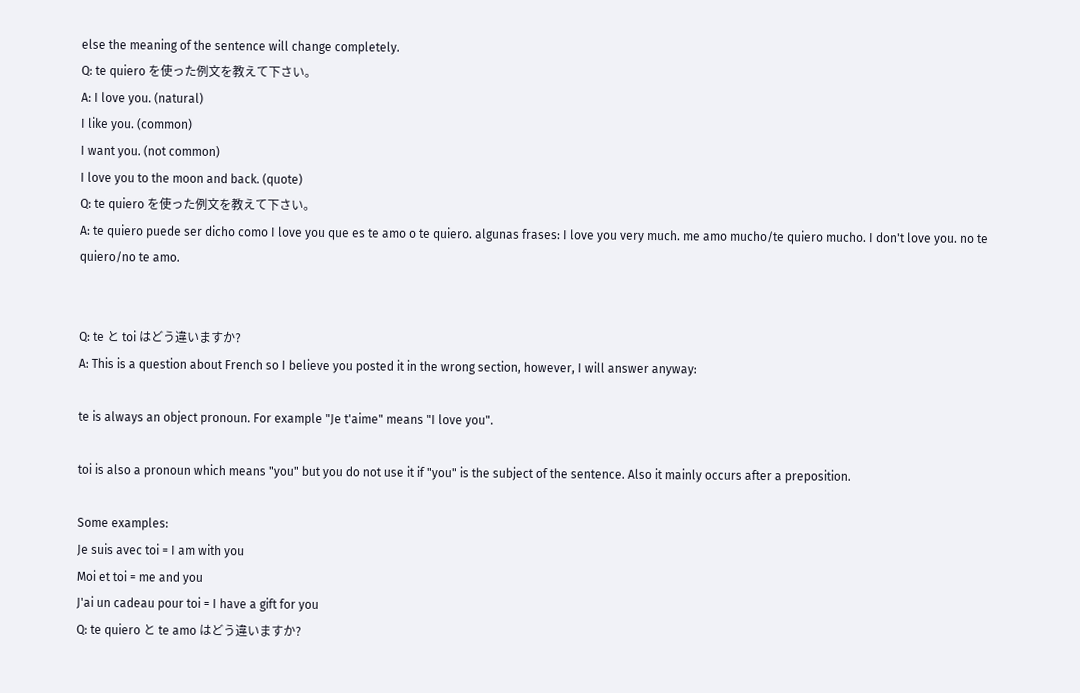else the meaning of the sentence will change completely.
Q: te quiero を使った例文を教えて下さい。
A: I love you. (natural)
I like you. (common)
I want you. (not common)
I love you to the moon and back. (quote)
Q: te quiero を使った例文を教えて下さい。
A: te quiero puede ser dicho como I love you que es te amo o te quiero. algunas frases: I love you very much. me amo mucho/te quiero mucho. I don't love you. no te quiero/no te amo.


Q: te と toi はどう違いますか?
A: This is a question about French so I believe you posted it in the wrong section, however, I will answer anyway:

te is always an object pronoun. For example "Je t'aime" means "I love you".

toi is also a pronoun which means "you" but you do not use it if "you" is the subject of the sentence. Also it mainly occurs after a preposition.

Some examples:
Je suis avec toi = I am with you
Moi et toi = me and you
J'ai un cadeau pour toi = I have a gift for you
Q: te quiero と te amo はどう違いますか?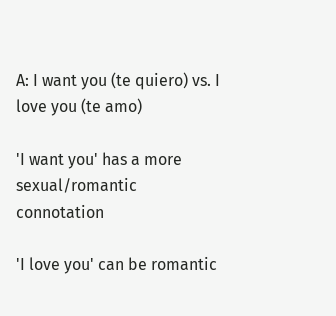A: I want you (te quiero) vs. I love you (te amo)

'I want you' has a more sexual/romantic connotation

'I love you' can be romantic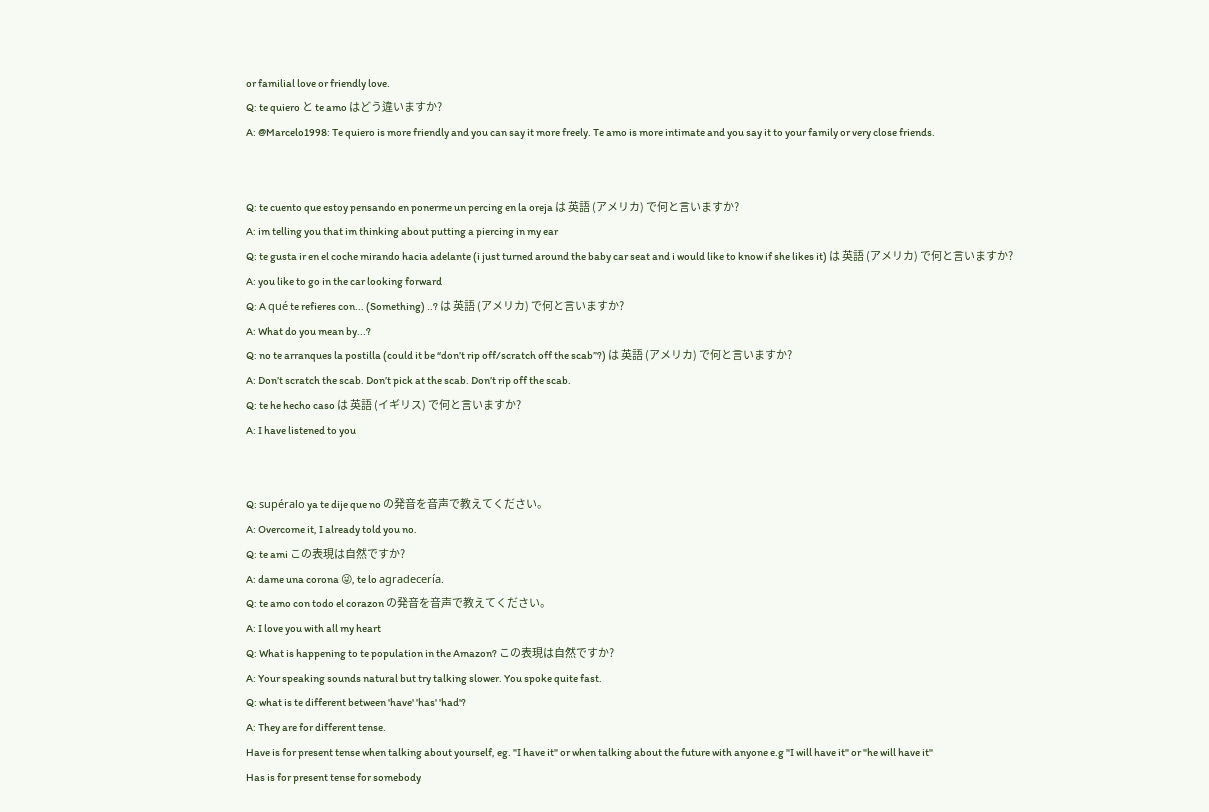or familial love or friendly love.
Q: te quiero と te amo はどう違いますか?
A: @Marcelo1998: Te quiero is more friendly and you can say it more freely. Te amo is more intimate and you say it to your family or very close friends.


Q: te cuento que estoy pensando en ponerme un percing en la oreja は 英語 (アメリカ) で何と言いますか?
A: im telling you that im thinking about putting a piercing in my ear
Q: te gusta ir en el coche mirando hacia adelante (i just turned around the baby car seat and i would like to know if she likes it) は 英語 (アメリカ) で何と言いますか?
A: you like to go in the car looking forward
Q: A qué te refieres con... (Something) ..? は 英語 (アメリカ) で何と言いますか?
A: What do you mean by...?
Q: no te arranques la postilla (could it be “don’t rip off/scratch off the scab”?) は 英語 (アメリカ) で何と言いますか?
A: Don’t scratch the scab. Don’t pick at the scab. Don’t rip off the scab.
Q: te he hecho caso は 英語 (イギリス) で何と言いますか?
A: I have listened to you


Q: supéralo ya te dije que no の発音を音声で教えてください。
A: Overcome it, I already told you no.
Q: te ami この表現は自然ですか?
A: dame una corona 😜, te lo agradecería.
Q: te amo con todo el corazon の発音を音声で教えてください。
A: I love you with all my heart
Q: What is happening to te population in the Amazon? この表現は自然ですか?
A: Your speaking sounds natural but try talking slower. You spoke quite fast.
Q: what is te different between 'have' 'has' 'had'?
A: They are for different tense.
Have is for present tense when talking about yourself, eg. "I have it" or when talking about the future with anyone e.g "I will have it" or "he will have it"
Has is for present tense for somebody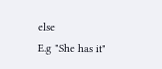else
E.g "She has it"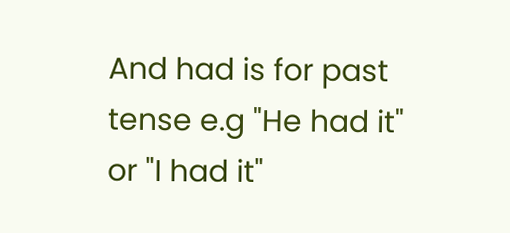And had is for past tense e.g "He had it"
or "I had it"